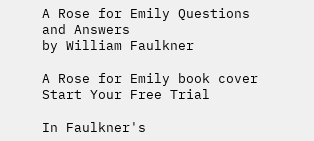A Rose for Emily Questions and Answers
by William Faulkner

A Rose for Emily book cover
Start Your Free Trial

In Faulkner's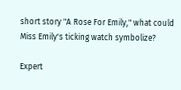short story "A Rose For Emily," what could Miss Emily's ticking watch symbolize?

Expert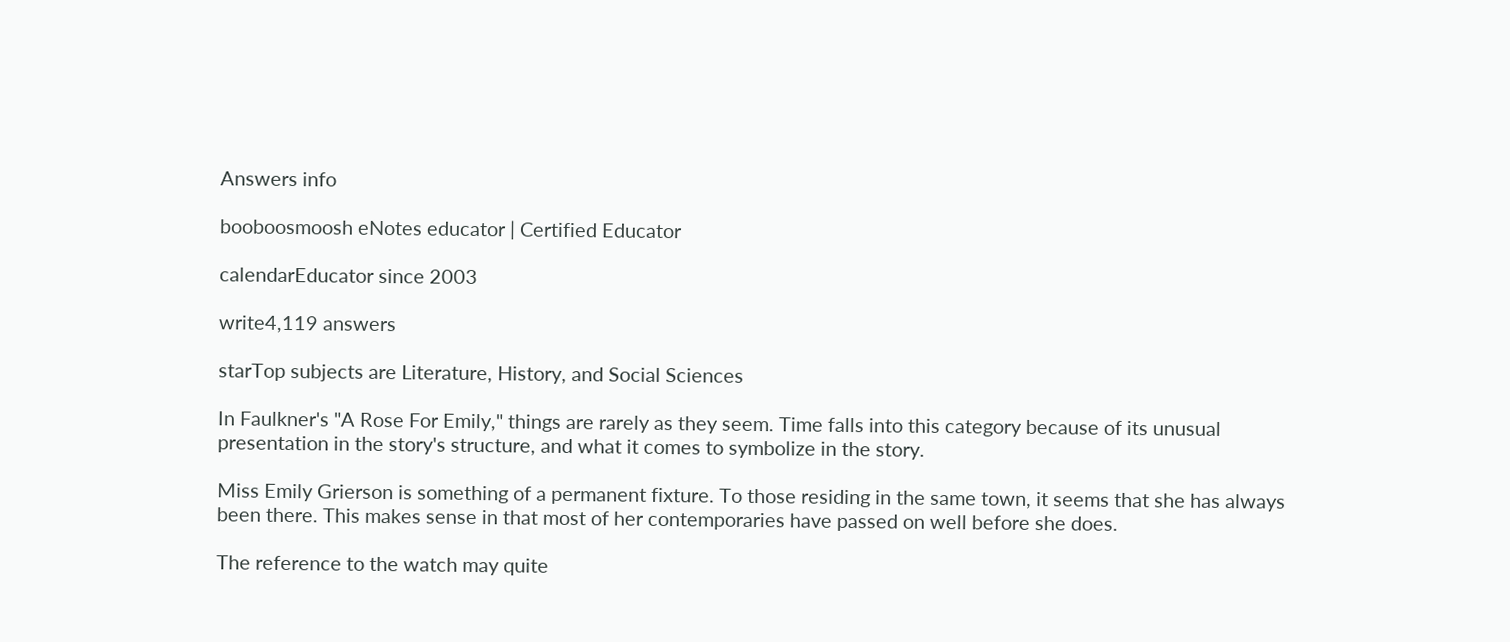Answers info

booboosmoosh eNotes educator | Certified Educator

calendarEducator since 2003

write4,119 answers

starTop subjects are Literature, History, and Social Sciences

In Faulkner's "A Rose For Emily," things are rarely as they seem. Time falls into this category because of its unusual presentation in the story's structure, and what it comes to symbolize in the story.

Miss Emily Grierson is something of a permanent fixture. To those residing in the same town, it seems that she has always been there. This makes sense in that most of her contemporaries have passed on well before she does.

The reference to the watch may quite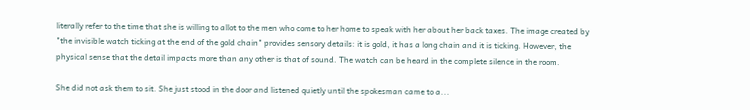literally refer to the time that she is willing to allot to the men who come to her home to speak with her about her back taxes. The image created by "the invisible watch ticking at the end of the gold chain" provides sensory details: it is gold, it has a long chain and it is ticking. However, the physical sense that the detail impacts more than any other is that of sound. The watch can be heard in the complete silence in the room.

She did not ask them to sit. She just stood in the door and listened quietly until the spokesman came to a...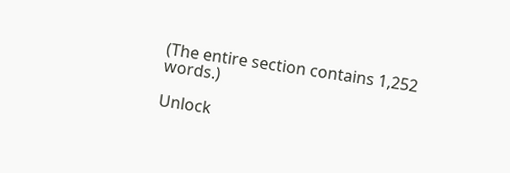(The entire section contains 1,252 words.)

Unlock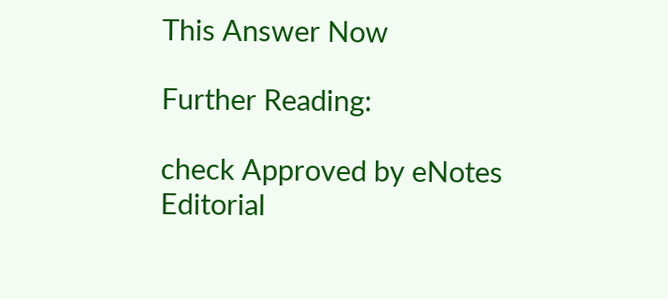This Answer Now

Further Reading:

check Approved by eNotes Editorial